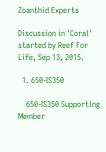Zoanthid Experts

Discussion in 'Coral' started by Reef For Life, Sep 13, 2015.

  1. 650-IS350

    650-IS350 Supporting Member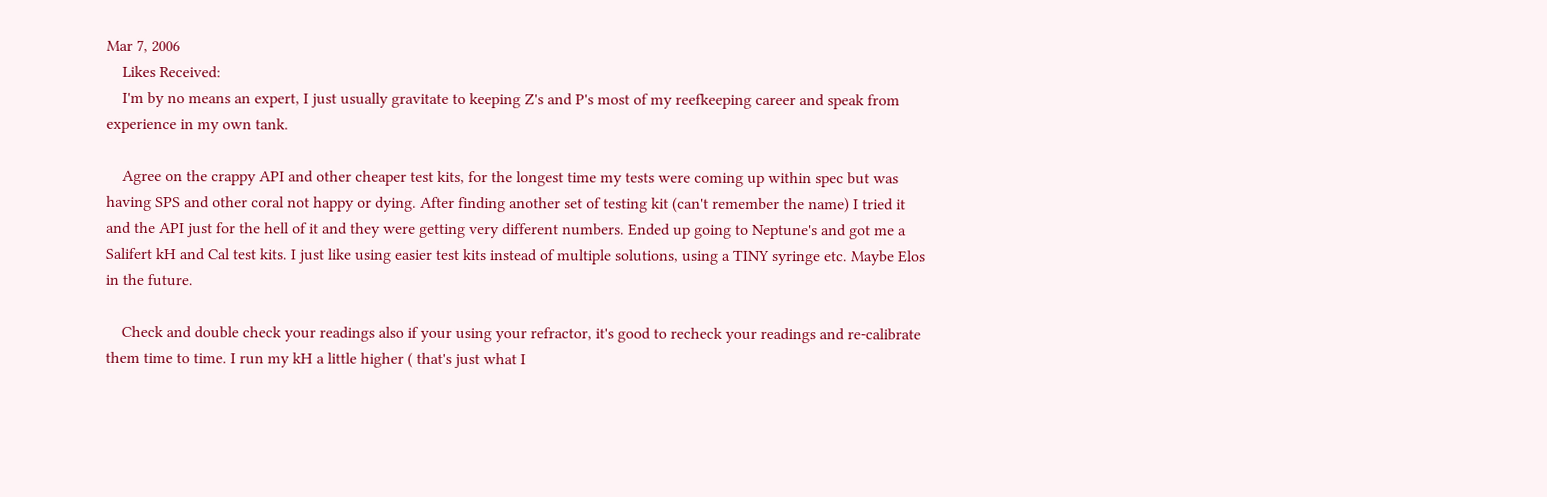Mar 7, 2006
    Likes Received:
    I'm by no means an expert, I just usually gravitate to keeping Z's and P's most of my reefkeeping career and speak from experience in my own tank.

    Agree on the crappy API and other cheaper test kits, for the longest time my tests were coming up within spec but was having SPS and other coral not happy or dying. After finding another set of testing kit (can't remember the name) I tried it and the API just for the hell of it and they were getting very different numbers. Ended up going to Neptune's and got me a Salifert kH and Cal test kits. I just like using easier test kits instead of multiple solutions, using a TINY syringe etc. Maybe Elos in the future.

    Check and double check your readings also if your using your refractor, it's good to recheck your readings and re-calibrate them time to time. I run my kH a little higher ( that's just what I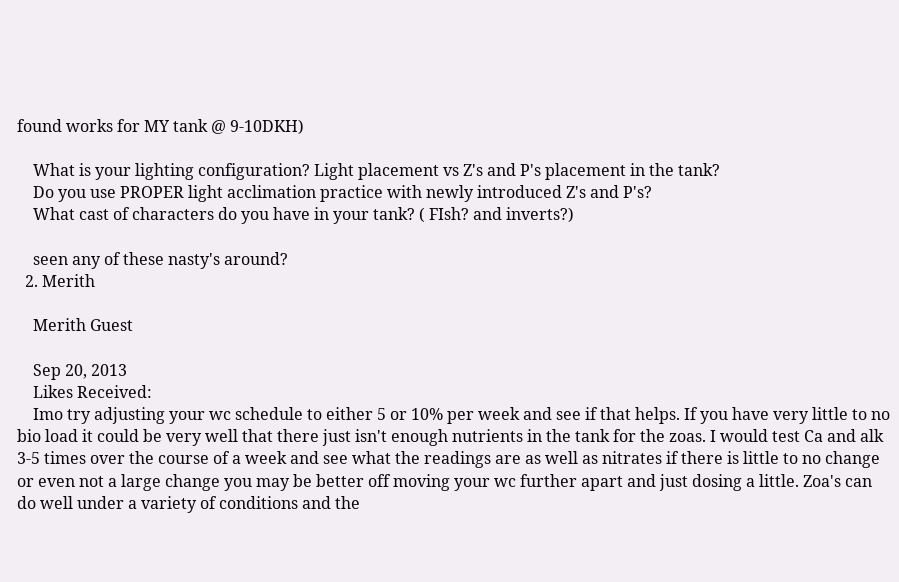found works for MY tank @ 9-10DKH)

    What is your lighting configuration? Light placement vs Z's and P's placement in the tank?
    Do you use PROPER light acclimation practice with newly introduced Z's and P's?
    What cast of characters do you have in your tank? ( FIsh? and inverts?)

    seen any of these nasty's around?
  2. Merith

    Merith Guest

    Sep 20, 2013
    Likes Received:
    Imo try adjusting your wc schedule to either 5 or 10% per week and see if that helps. If you have very little to no bio load it could be very well that there just isn't enough nutrients in the tank for the zoas. I would test Ca and alk 3-5 times over the course of a week and see what the readings are as well as nitrates if there is little to no change or even not a large change you may be better off moving your wc further apart and just dosing a little. Zoa's can do well under a variety of conditions and the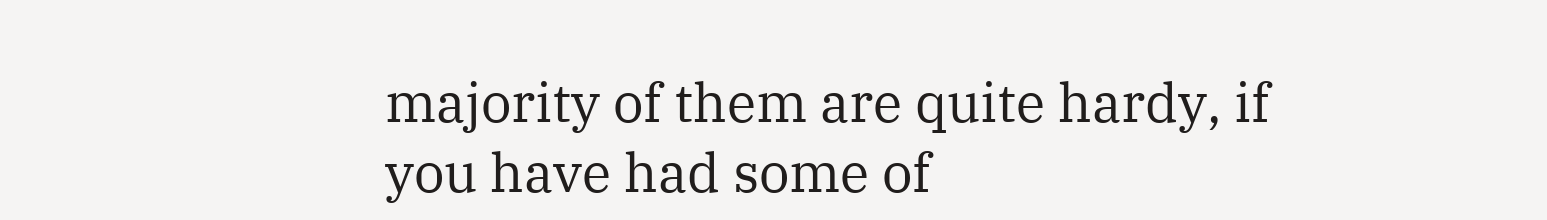majority of them are quite hardy, if you have had some of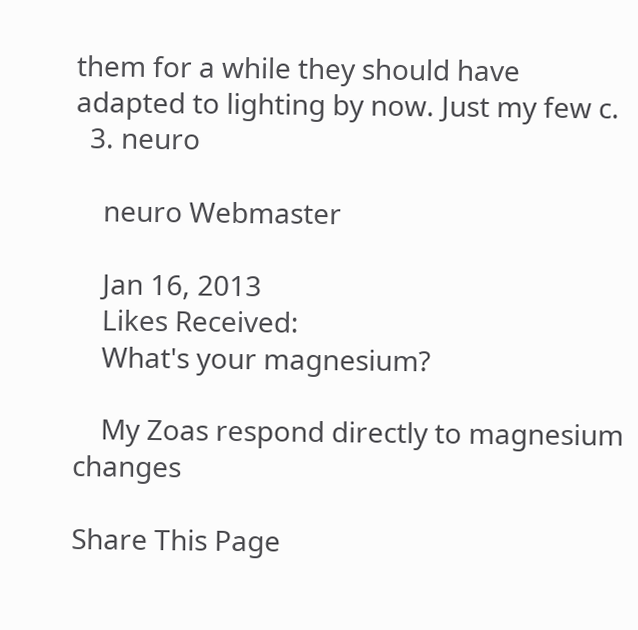them for a while they should have adapted to lighting by now. Just my few c.
  3. neuro

    neuro Webmaster

    Jan 16, 2013
    Likes Received:
    What's your magnesium?

    My Zoas respond directly to magnesium changes

Share This Page